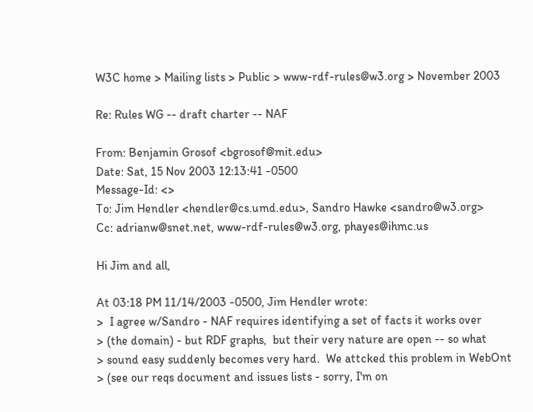W3C home > Mailing lists > Public > www-rdf-rules@w3.org > November 2003

Re: Rules WG -- draft charter -- NAF

From: Benjamin Grosof <bgrosof@mit.edu>
Date: Sat, 15 Nov 2003 12:13:41 -0500
Message-Id: <>
To: Jim Hendler <hendler@cs.umd.edu>, Sandro Hawke <sandro@w3.org>
Cc: adrianw@snet.net, www-rdf-rules@w3.org, phayes@ihmc.us

Hi Jim and all,

At 03:18 PM 11/14/2003 -0500, Jim Hendler wrote:
>  I agree w/Sandro - NAF requires identifying a set of facts it works over
> (the domain) - but RDF graphs,  but their very nature are open -- so what
> sound easy suddenly becomes very hard.  We attcked this problem in WebOnt
> (see our reqs document and issues lists - sorry, I'm on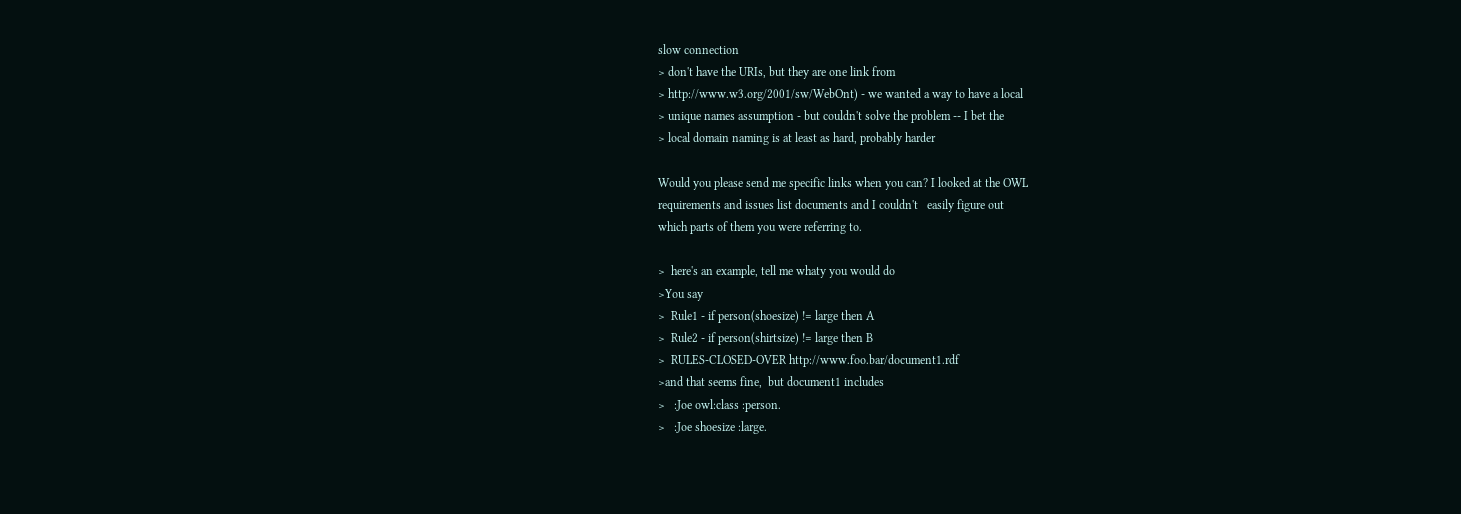slow connection
> don't have the URIs, but they are one link from
> http://www.w3.org/2001/sw/WebOnt) - we wanted a way to have a local
> unique names assumption - but couldn't solve the problem -- I bet the
> local domain naming is at least as hard, probably harder

Would you please send me specific links when you can? I looked at the OWL
requirements and issues list documents and I couldn't   easily figure out
which parts of them you were referring to.

>  here's an example, tell me whaty you would do
>You say
>  Rule1 - if person(shoesize) != large then A
>  Rule2 - if person(shirtsize) != large then B
>  RULES-CLOSED-OVER http://www.foo.bar/document1.rdf
>and that seems fine,  but document1 includes
>   :Joe owl:class :person.
>   :Joe shoesize :large.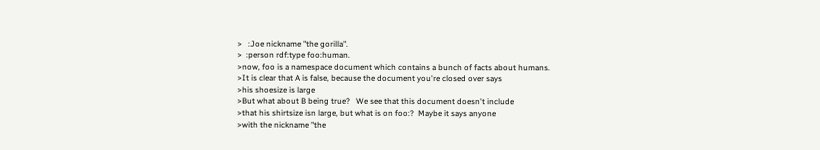>   :Joe nickname "the gorilla".
>  :person rdf:type foo:human.
>now, foo is a namespace document which contains a bunch of facts about humans.
>It is clear that A is false, because the document you're closed over says
>his shoesize is large
>But what about B being true?   We see that this document doesn't include
>that his shirtsize isn large, but what is on foo:?  Maybe it says anyone
>with the nickname "the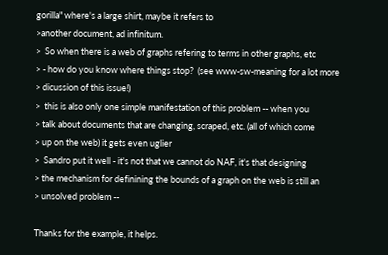gorilla" where's a large shirt, maybe it refers to
>another document, ad infinitum.
>  So when there is a web of graphs refering to terms in other graphs, etc
> - how do you know where things stop?  (see www-sw-meaning for a lot more
> dicussion of this issue!)
>  this is also only one simple manifestation of this problem -- when you
> talk about documents that are changing, scraped, etc. (all of which come
> up on the web) it gets even uglier
>  Sandro put it well - it's not that we cannot do NAF, it's that designing
> the mechanism for definining the bounds of a graph on the web is still an
> unsolved problem --

Thanks for the example, it helps.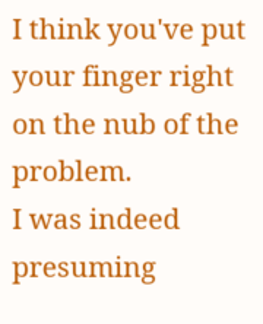I think you've put your finger right on the nub of the problem.
I was indeed presuming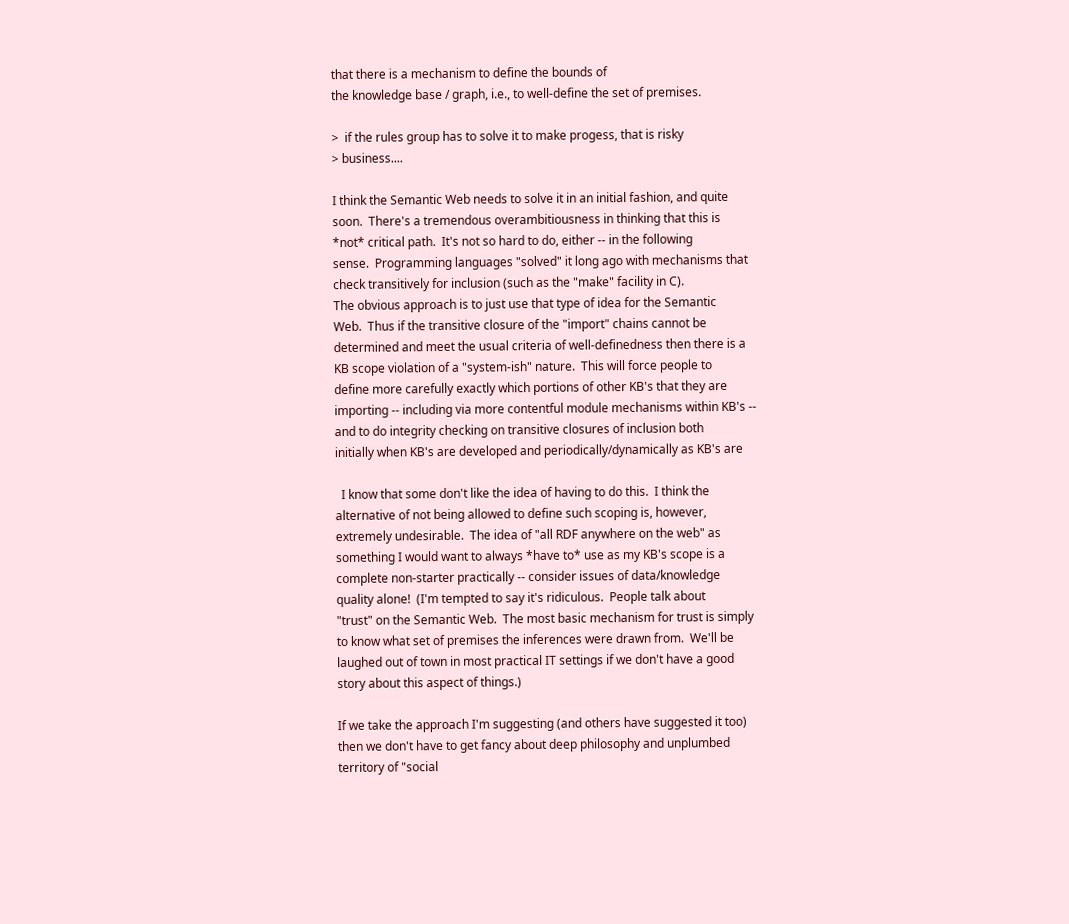that there is a mechanism to define the bounds of
the knowledge base / graph, i.e., to well-define the set of premises.

>  if the rules group has to solve it to make progess, that is risky
> business....

I think the Semantic Web needs to solve it in an initial fashion, and quite
soon.  There's a tremendous overambitiousness in thinking that this is
*not* critical path.  It's not so hard to do, either -- in the following
sense.  Programming languages "solved" it long ago with mechanisms that
check transitively for inclusion (such as the "make" facility in C).
The obvious approach is to just use that type of idea for the Semantic
Web.  Thus if the transitive closure of the "import" chains cannot be
determined and meet the usual criteria of well-definedness then there is a
KB scope violation of a "system-ish" nature.  This will force people to
define more carefully exactly which portions of other KB's that they are
importing -- including via more contentful module mechanisms within KB's --
and to do integrity checking on transitive closures of inclusion both
initially when KB's are developed and periodically/dynamically as KB's are

  I know that some don't like the idea of having to do this.  I think the
alternative of not being allowed to define such scoping is, however,
extremely undesirable.  The idea of "all RDF anywhere on the web" as
something I would want to always *have to* use as my KB's scope is a
complete non-starter practically -- consider issues of data/knowledge
quality alone!  (I'm tempted to say it's ridiculous.  People talk about
"trust" on the Semantic Web.  The most basic mechanism for trust is simply
to know what set of premises the inferences were drawn from.  We'll be
laughed out of town in most practical IT settings if we don't have a good
story about this aspect of things.)

If we take the approach I'm suggesting (and others have suggested it too)
then we don't have to get fancy about deep philosophy and unplumbed
territory of "social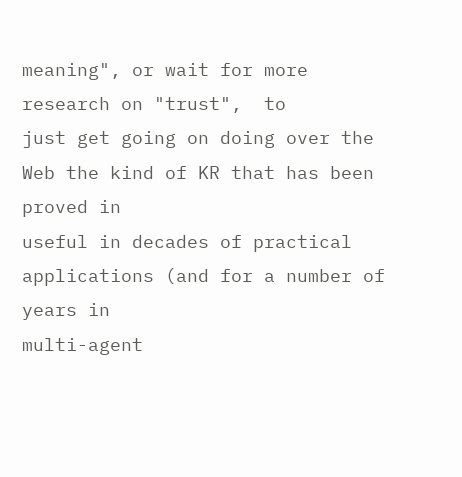meaning", or wait for more research on "trust",  to
just get going on doing over the Web the kind of KR that has been proved in
useful in decades of practical applications (and for a number of years in
multi-agent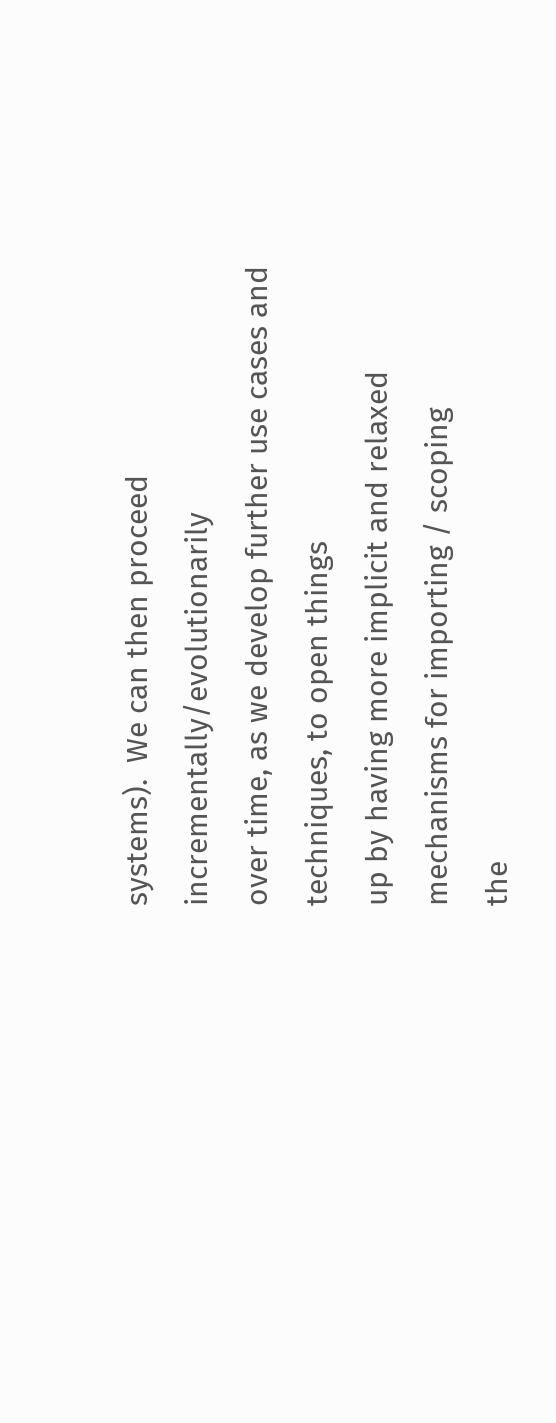systems).  We can then proceed incrementally/evolutionarily
over time, as we develop further use cases and techniques, to open things
up by having more implicit and relaxed mechanisms for importing / scoping
the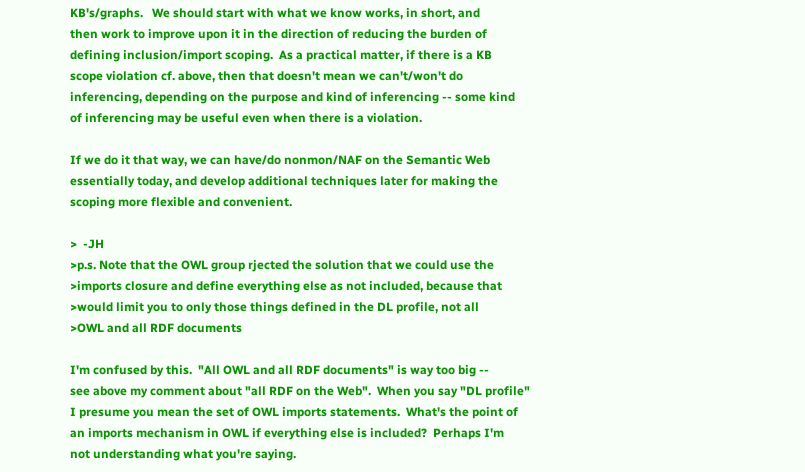KB's/graphs.   We should start with what we know works, in short, and
then work to improve upon it in the direction of reducing the burden of
defining inclusion/import scoping.  As a practical matter, if there is a KB
scope violation cf. above, then that doesn't mean we can't/won't do
inferencing, depending on the purpose and kind of inferencing -- some kind
of inferencing may be useful even when there is a violation.

If we do it that way, we can have/do nonmon/NAF on the Semantic Web
essentially today, and develop additional techniques later for making the
scoping more flexible and convenient.

>  -JH
>p.s. Note that the OWL group rjected the solution that we could use the
>imports closure and define everything else as not included, because that
>would limit you to only those things defined in the DL profile, not all
>OWL and all RDF documents

I'm confused by this.  "All OWL and all RDF documents" is way too big --
see above my comment about "all RDF on the Web".  When you say "DL profile"
I presume you mean the set of OWL imports statements.  What's the point of
an imports mechanism in OWL if everything else is included?  Perhaps I'm
not understanding what you're saying.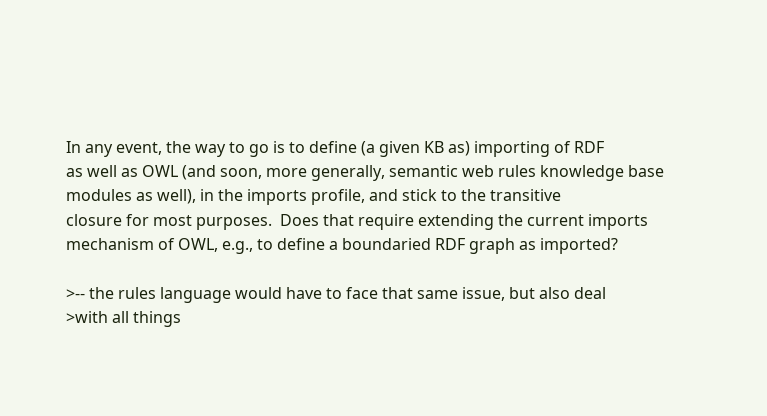In any event, the way to go is to define (a given KB as) importing of RDF
as well as OWL (and soon, more generally, semantic web rules knowledge base
modules as well), in the imports profile, and stick to the transitive
closure for most purposes.  Does that require extending the current imports
mechanism of OWL, e.g., to define a boundaried RDF graph as imported?

>-- the rules language would have to face that same issue, but also deal
>with all things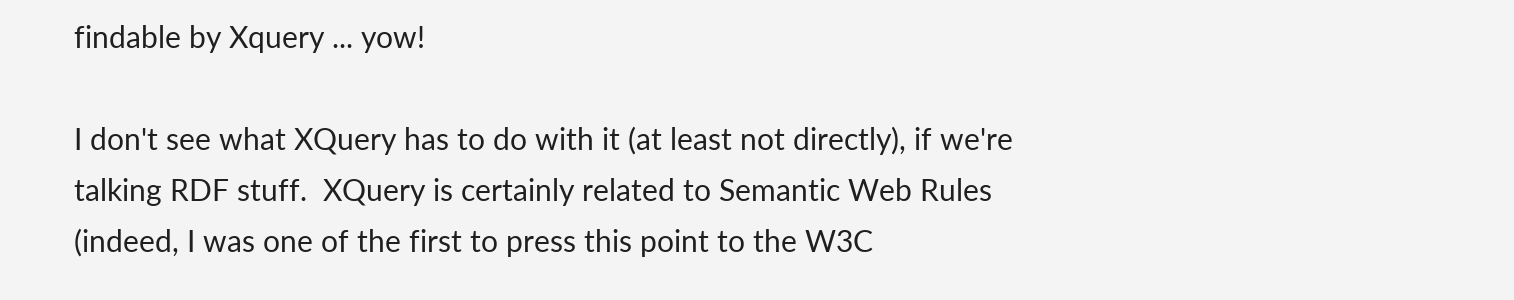findable by Xquery ... yow!

I don't see what XQuery has to do with it (at least not directly), if we're
talking RDF stuff.  XQuery is certainly related to Semantic Web Rules
(indeed, I was one of the first to press this point to the W3C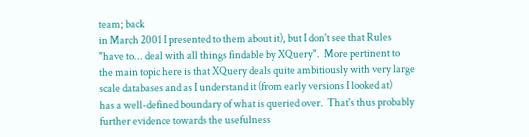team; back
in March 2001 I presented to them about it), but I don't see that Rules
"have to... deal with all things findable by XQuery".  More pertinent to
the main topic here is that XQuery deals quite ambitiously with very large
scale databases and as I understand it (from early versions I looked at)
has a well-defined boundary of what is queried over.  That's thus probably
further evidence towards the usefulness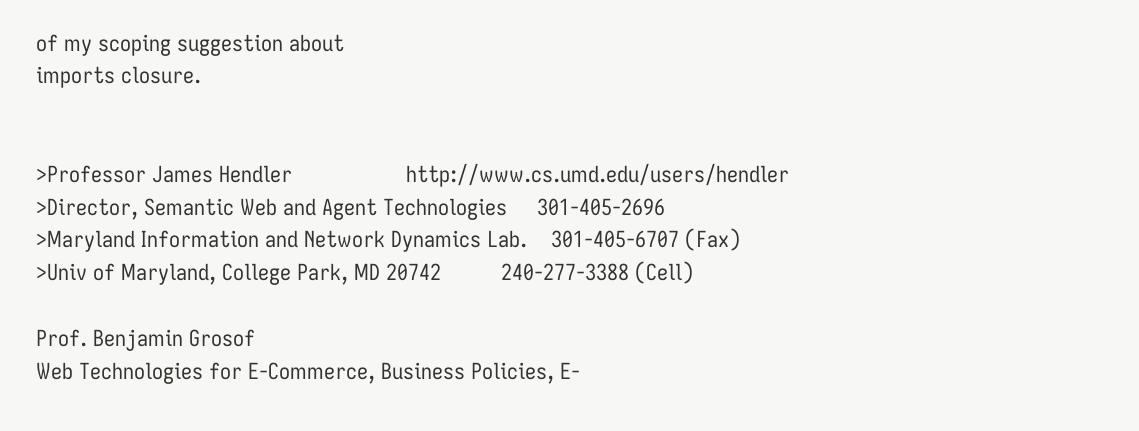of my scoping suggestion about
imports closure.


>Professor James Hendler                   http://www.cs.umd.edu/users/hendler
>Director, Semantic Web and Agent Technologies     301-405-2696
>Maryland Information and Network Dynamics Lab.    301-405-6707 (Fax)
>Univ of Maryland, College Park, MD 20742          240-277-3388 (Cell)

Prof. Benjamin Grosof
Web Technologies for E-Commerce, Business Policies, E-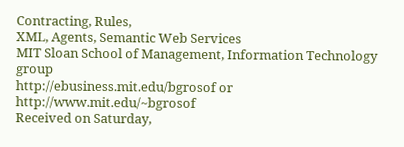Contracting, Rules,
XML, Agents, Semantic Web Services
MIT Sloan School of Management, Information Technology group
http://ebusiness.mit.edu/bgrosof or http://www.mit.edu/~bgrosof
Received on Saturday,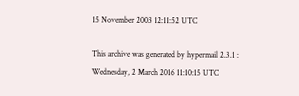15 November 2003 12:11:52 UTC

This archive was generated by hypermail 2.3.1 : Wednesday, 2 March 2016 11:10:15 UTC